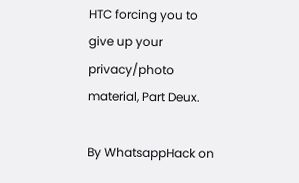HTC forcing you to give up your privacy/photo material, Part Deux.

By WhatsappHack on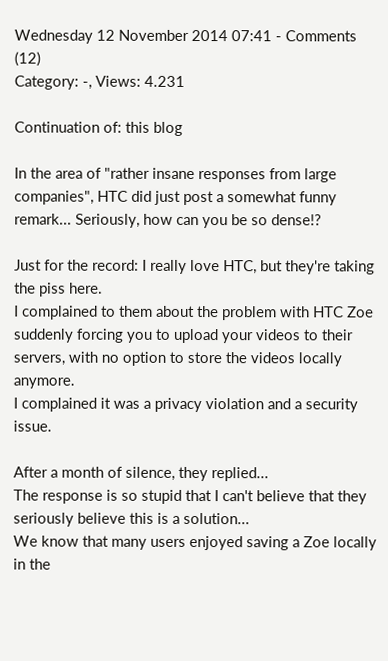Wednesday 12 November 2014 07:41 - Comments (12)
Category: -, Views: 4.231

Continuation of: this blog

In the area of "rather insane responses from large companies", HTC did just post a somewhat funny remark... Seriously, how can you be so dense!?

Just for the record: I really love HTC, but they're taking the piss here.
I complained to them about the problem with HTC Zoe suddenly forcing you to upload your videos to their servers, with no option to store the videos locally anymore.
I complained it was a privacy violation and a security issue.

After a month of silence, they replied...
The response is so stupid that I can't believe that they seriously believe this is a solution...
We know that many users enjoyed saving a Zoe locally in the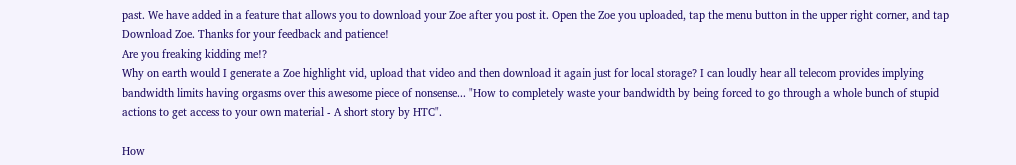past. We have added in a feature that allows you to download your Zoe after you post it. Open the Zoe you uploaded, tap the menu button in the upper right corner, and tap Download Zoe. Thanks for your feedback and patience!
Are you freaking kidding me!?
Why on earth would I generate a Zoe highlight vid, upload that video and then download it again just for local storage? I can loudly hear all telecom provides implying bandwidth limits having orgasms over this awesome piece of nonsense... "How to completely waste your bandwidth by being forced to go through a whole bunch of stupid actions to get access to your own material - A short story by HTC".

How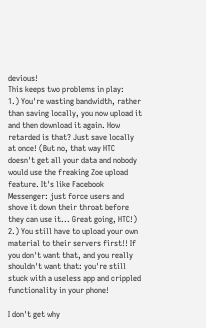devious!
This keeps two problems in play:
1.) You're wasting bandwidth, rather than saving locally, you now upload it and then download it again. How retarded is that? Just save locally at once! (But no, that way HTC doesn't get all your data and nobody would use the freaking Zoe upload feature. It's like Facebook Messenger: just force users and shove it down their throat before they can use it... Great going, HTC!)
2.) You still have to upload your own material to their servers first!! If you don't want that, and you really shouldn't want that: you're still stuck with a useless app and crippled functionality in your phone!

I don't get why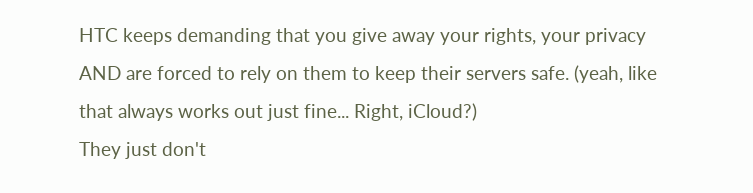HTC keeps demanding that you give away your rights, your privacy AND are forced to rely on them to keep their servers safe. (yeah, like that always works out just fine... Right, iCloud?)
They just don't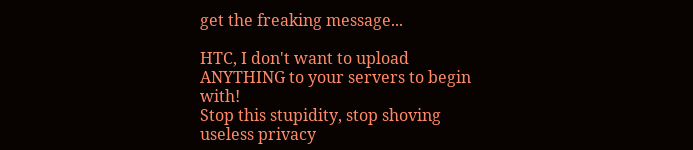get the freaking message...

HTC, I don't want to upload ANYTHING to your servers to begin with!
Stop this stupidity, stop shoving useless privacy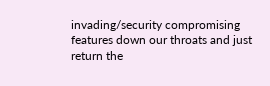invading/security compromising features down our throats and just return the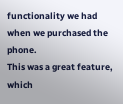functionality we had when we purchased the phone.
This was a great feature, which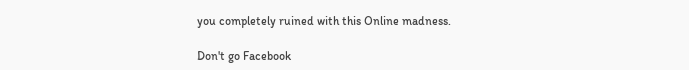you completely ruined with this Online madness.

Don't go Facebook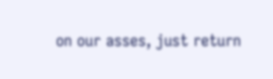on our asses, just return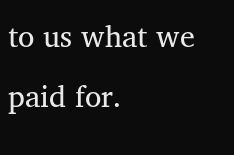to us what we paid for.